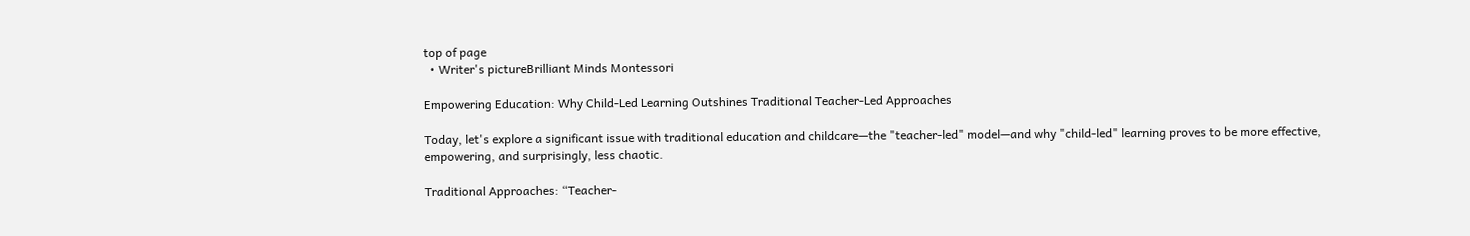top of page
  • Writer's pictureBrilliant Minds Montessori

Empowering Education: Why Child-Led Learning Outshines Traditional Teacher-Led Approaches

Today, let's explore a significant issue with traditional education and childcare—the "teacher-led" model—and why "child-led" learning proves to be more effective, empowering, and surprisingly, less chaotic.

Traditional Approaches: “Teacher-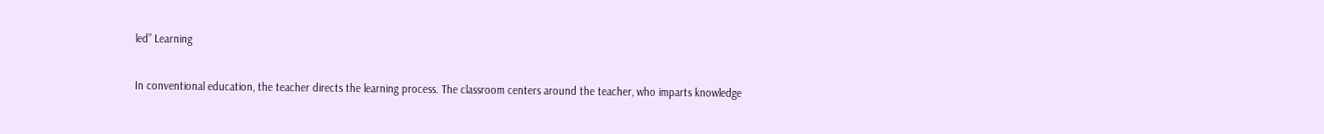led” Learning

In conventional education, the teacher directs the learning process. The classroom centers around the teacher, who imparts knowledge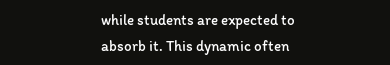while students are expected to absorb it. This dynamic often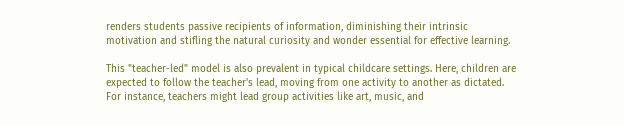renders students passive recipients of information, diminishing their intrinsic motivation and stifling the natural curiosity and wonder essential for effective learning.

This "teacher-led" model is also prevalent in typical childcare settings. Here, children are expected to follow the teacher's lead, moving from one activity to another as dictated. For instance, teachers might lead group activities like art, music, and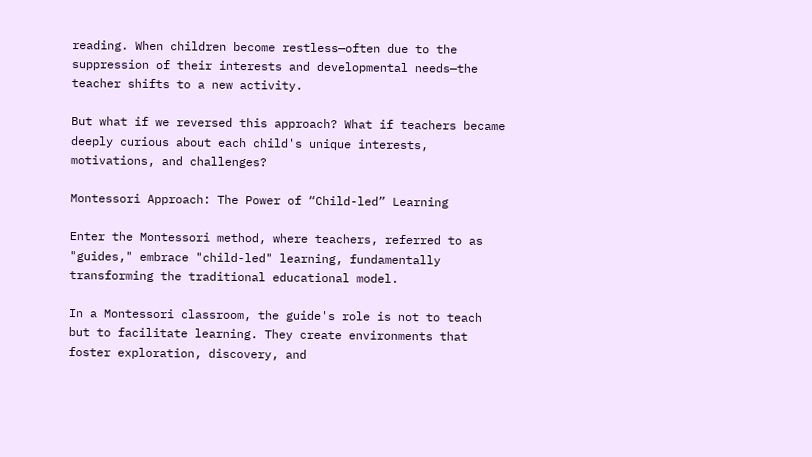reading. When children become restless—often due to the suppression of their interests and developmental needs—the teacher shifts to a new activity.

But what if we reversed this approach? What if teachers became deeply curious about each child's unique interests, motivations, and challenges?

Montessori Approach: The Power of “Child-led” Learning

Enter the Montessori method, where teachers, referred to as "guides," embrace "child-led" learning, fundamentally transforming the traditional educational model.

In a Montessori classroom, the guide's role is not to teach but to facilitate learning. They create environments that foster exploration, discovery, and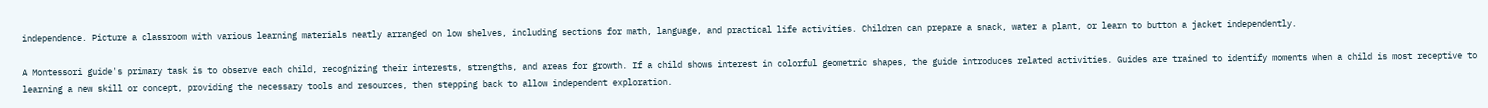independence. Picture a classroom with various learning materials neatly arranged on low shelves, including sections for math, language, and practical life activities. Children can prepare a snack, water a plant, or learn to button a jacket independently.

A Montessori guide's primary task is to observe each child, recognizing their interests, strengths, and areas for growth. If a child shows interest in colorful geometric shapes, the guide introduces related activities. Guides are trained to identify moments when a child is most receptive to learning a new skill or concept, providing the necessary tools and resources, then stepping back to allow independent exploration.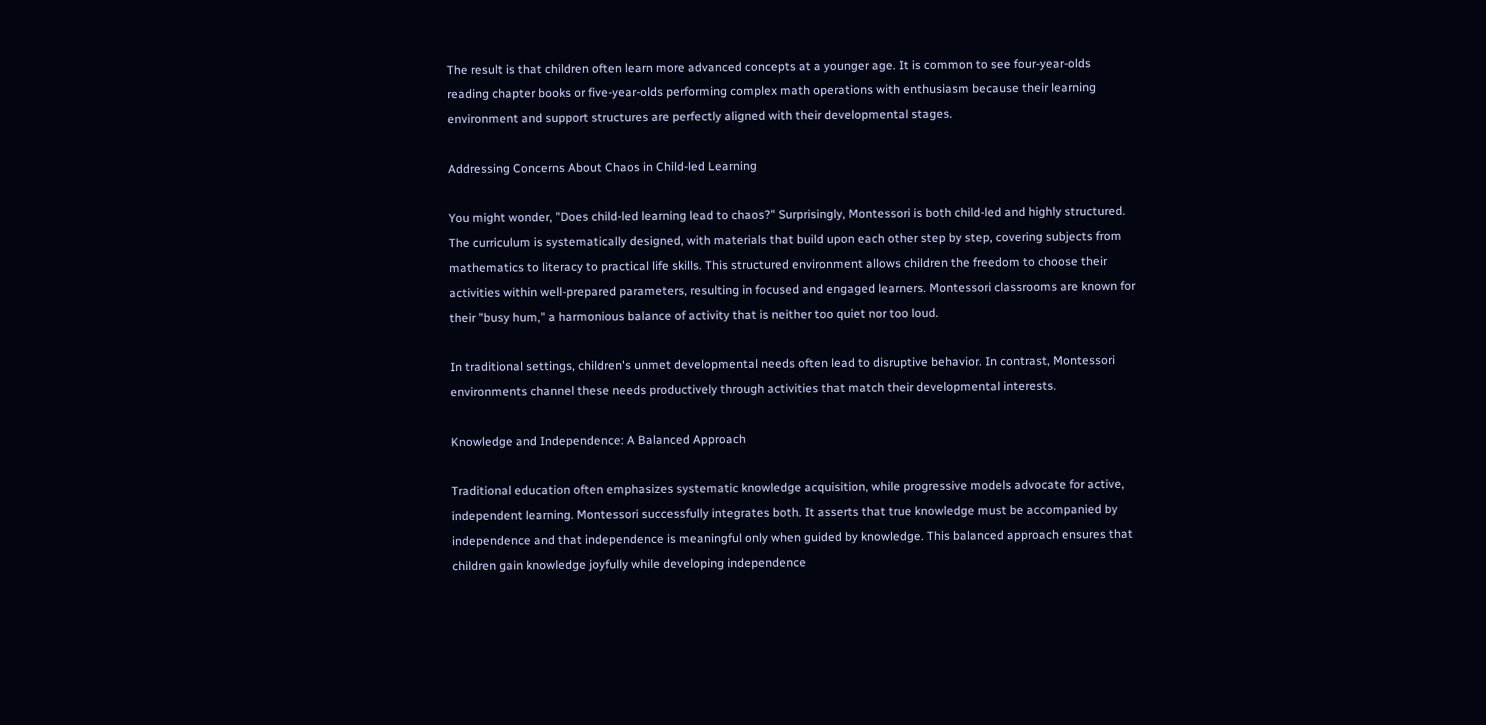The result is that children often learn more advanced concepts at a younger age. It is common to see four-year-olds reading chapter books or five-year-olds performing complex math operations with enthusiasm because their learning environment and support structures are perfectly aligned with their developmental stages.

Addressing Concerns About Chaos in Child-led Learning

You might wonder, "Does child-led learning lead to chaos?" Surprisingly, Montessori is both child-led and highly structured. The curriculum is systematically designed, with materials that build upon each other step by step, covering subjects from mathematics to literacy to practical life skills. This structured environment allows children the freedom to choose their activities within well-prepared parameters, resulting in focused and engaged learners. Montessori classrooms are known for their "busy hum," a harmonious balance of activity that is neither too quiet nor too loud.

In traditional settings, children's unmet developmental needs often lead to disruptive behavior. In contrast, Montessori environments channel these needs productively through activities that match their developmental interests.

Knowledge and Independence: A Balanced Approach

Traditional education often emphasizes systematic knowledge acquisition, while progressive models advocate for active, independent learning. Montessori successfully integrates both. It asserts that true knowledge must be accompanied by independence and that independence is meaningful only when guided by knowledge. This balanced approach ensures that children gain knowledge joyfully while developing independence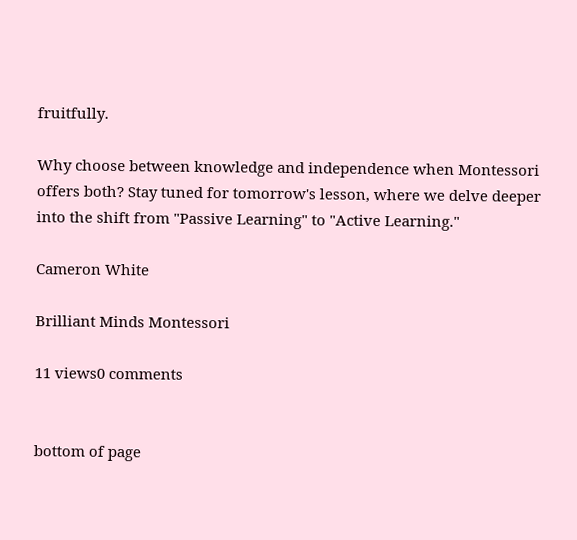fruitfully.

Why choose between knowledge and independence when Montessori offers both? Stay tuned for tomorrow's lesson, where we delve deeper into the shift from "Passive Learning" to "Active Learning."

Cameron White

Brilliant Minds Montessori

11 views0 comments


bottom of page